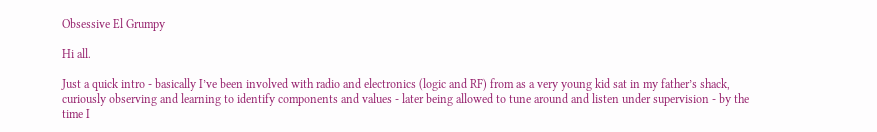Obsessive El Grumpy

Hi all.

Just a quick intro - basically I’ve been involved with radio and electronics (logic and RF) from as a very young kid sat in my father’s shack, curiously observing and learning to identify components and values - later being allowed to tune around and listen under supervision - by the time I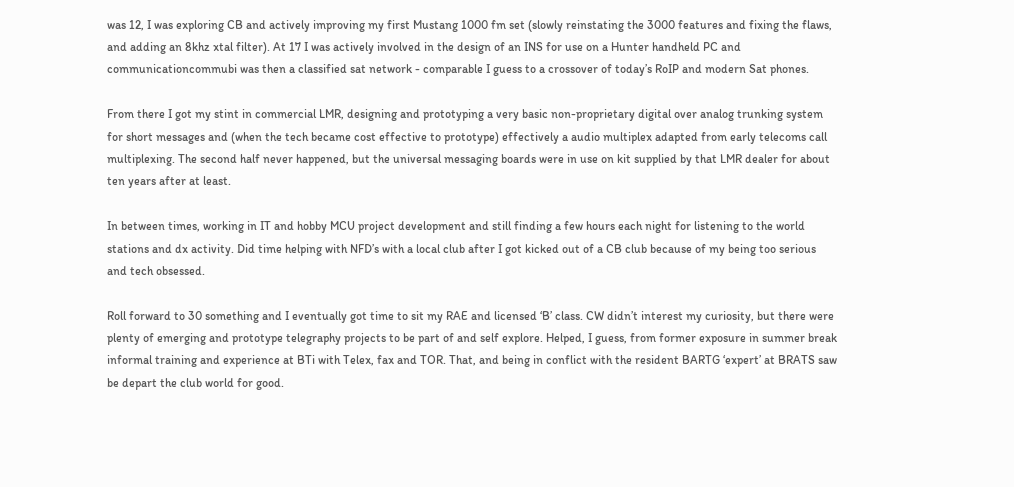was 12, I was exploring CB and actively improving my first Mustang 1000 fm set (slowly reinstating the 3000 features and fixing the flaws, and adding an 8khz xtal filter). At 17 I was actively involved in the design of an INS for use on a Hunter handheld PC and communicationcommubi was then a classified sat network - comparable I guess to a crossover of today’s RoIP and modern Sat phones.

From there I got my stint in commercial LMR, designing and prototyping a very basic non-proprietary digital over analog trunking system for short messages and (when the tech became cost effective to prototype) effectively a audio multiplex adapted from early telecoms call multiplexing. The second half never happened, but the universal messaging boards were in use on kit supplied by that LMR dealer for about ten years after at least.

In between times, working in IT and hobby MCU project development and still finding a few hours each night for listening to the world stations and dx activity. Did time helping with NFD’s with a local club after I got kicked out of a CB club because of my being too serious and tech obsessed.

Roll forward to 30 something and I eventually got time to sit my RAE and licensed ‘B’ class. CW didn’t interest my curiosity, but there were plenty of emerging and prototype telegraphy projects to be part of and self explore. Helped, I guess, from former exposure in summer break informal training and experience at BTi with Telex, fax and TOR. That, and being in conflict with the resident BARTG ‘expert’ at BRATS saw be depart the club world for good.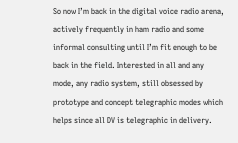So now I’m back in the digital voice radio arena, actively frequently in ham radio and some informal consulting until I’m fit enough to be back in the field. Interested in all and any mode, any radio system, still obsessed by prototype and concept telegraphic modes which helps since all DV is telegraphic in delivery.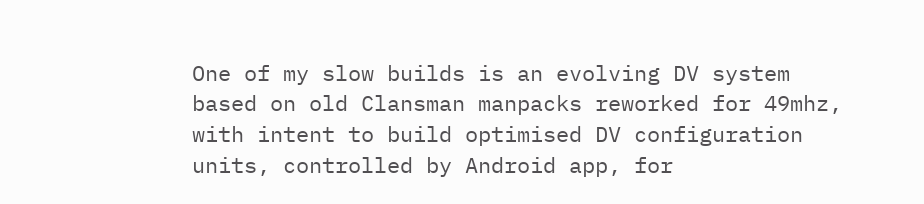One of my slow builds is an evolving DV system based on old Clansman manpacks reworked for 49mhz, with intent to build optimised DV configuration units, controlled by Android app, for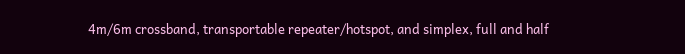4m/6m crossband, transportable repeater/hotspot, and simplex, full and half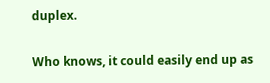duplex.

Who knows, it could easily end up as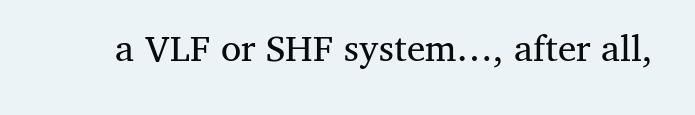a VLF or SHF system…, after all,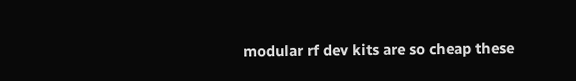modular rf dev kits are so cheap these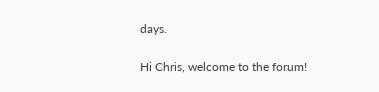days.

Hi Chris, welcome to the forum!